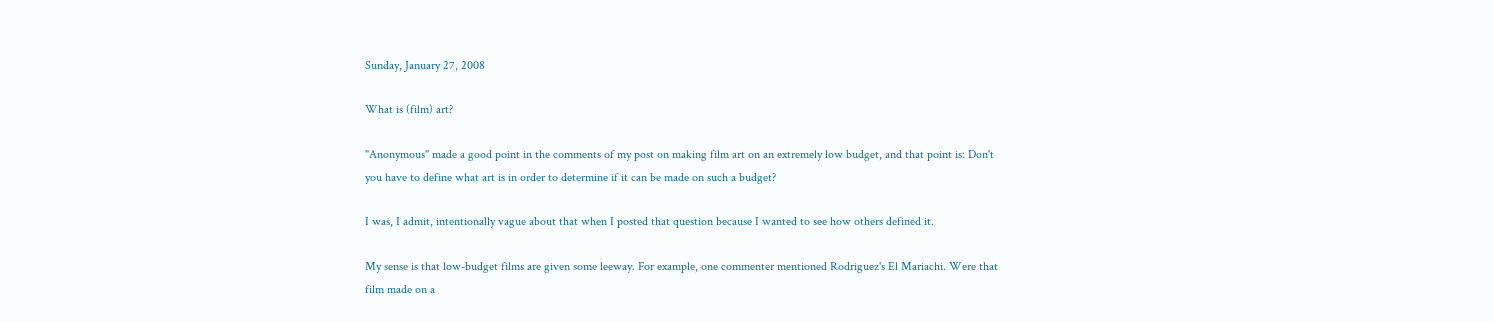Sunday, January 27, 2008

What is (film) art?

"Anonymous" made a good point in the comments of my post on making film art on an extremely low budget, and that point is: Don't you have to define what art is in order to determine if it can be made on such a budget?

I was, I admit, intentionally vague about that when I posted that question because I wanted to see how others defined it.

My sense is that low-budget films are given some leeway. For example, one commenter mentioned Rodriguez's El Mariachi. Were that film made on a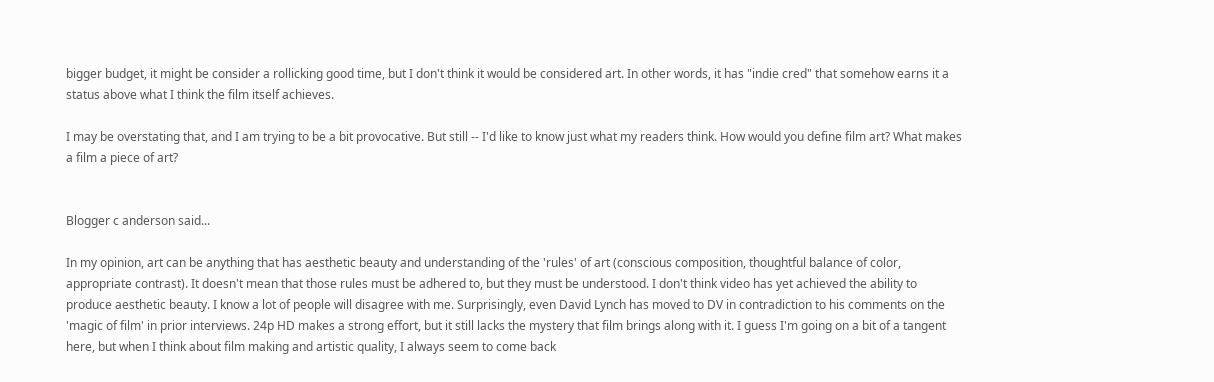bigger budget, it might be consider a rollicking good time, but I don't think it would be considered art. In other words, it has "indie cred" that somehow earns it a status above what I think the film itself achieves.

I may be overstating that, and I am trying to be a bit provocative. But still -- I'd like to know just what my readers think. How would you define film art? What makes a film a piece of art?


Blogger c anderson said...

In my opinion, art can be anything that has aesthetic beauty and understanding of the 'rules' of art (conscious composition, thoughtful balance of color, appropriate contrast). It doesn't mean that those rules must be adhered to, but they must be understood. I don't think video has yet achieved the ability to produce aesthetic beauty. I know a lot of people will disagree with me. Surprisingly, even David Lynch has moved to DV in contradiction to his comments on the 'magic of film' in prior interviews. 24p HD makes a strong effort, but it still lacks the mystery that film brings along with it. I guess I'm going on a bit of a tangent here, but when I think about film making and artistic quality, I always seem to come back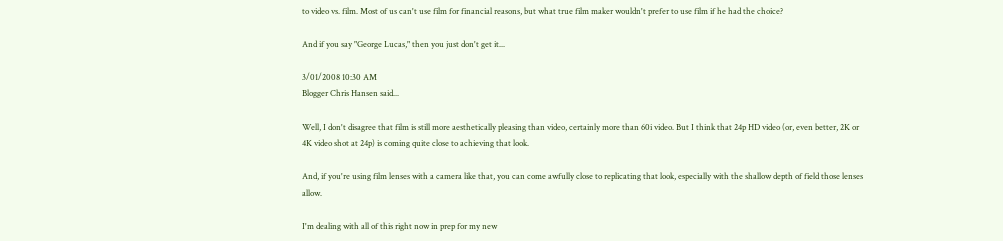to video vs. film. Most of us can't use film for financial reasons, but what true film maker wouldn't prefer to use film if he had the choice?

And if you say "George Lucas," then you just don't get it...

3/01/2008 10:30 AM
Blogger Chris Hansen said...

Well, I don't disagree that film is still more aesthetically pleasing than video, certainly more than 60i video. But I think that 24p HD video (or, even better, 2K or 4K video shot at 24p) is coming quite close to achieving that look.

And, if you're using film lenses with a camera like that, you can come awfully close to replicating that look, especially with the shallow depth of field those lenses allow.

I'm dealing with all of this right now in prep for my new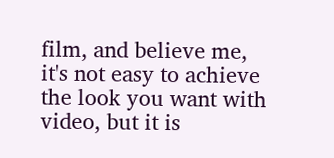film, and believe me, it's not easy to achieve the look you want with video, but it is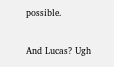possible.

And Lucas? Ugh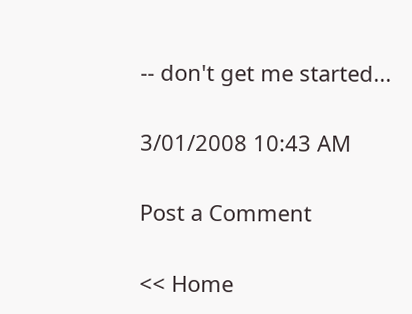-- don't get me started...

3/01/2008 10:43 AM

Post a Comment

<< Home